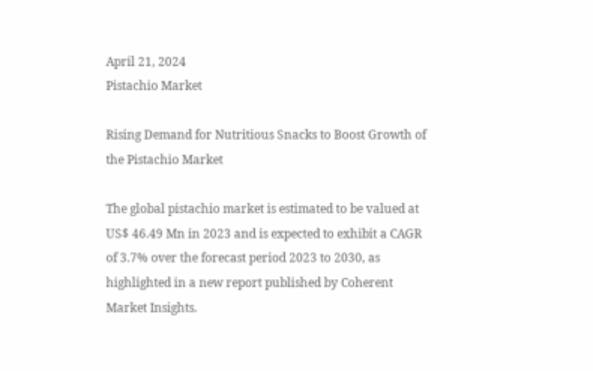April 21, 2024
Pistachio Market

Rising Demand for Nutritious Snacks to Boost Growth of the Pistachio Market

The global pistachio market is estimated to be valued at US$ 46.49 Mn in 2023 and is expected to exhibit a CAGR of 3.7% over the forecast period 2023 to 2030, as highlighted in a new report published by Coherent Market Insights.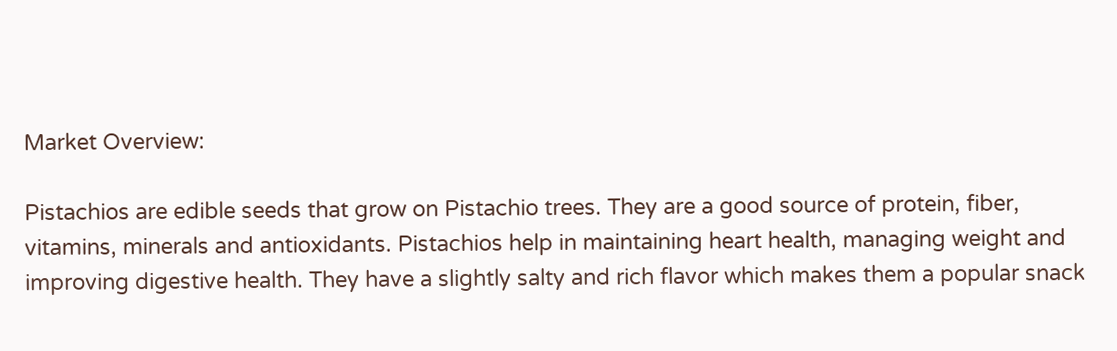Market Overview:

Pistachios are edible seeds that grow on Pistachio trees. They are a good source of protein, fiber, vitamins, minerals and antioxidants. Pistachios help in maintaining heart health, managing weight and improving digestive health. They have a slightly salty and rich flavor which makes them a popular snack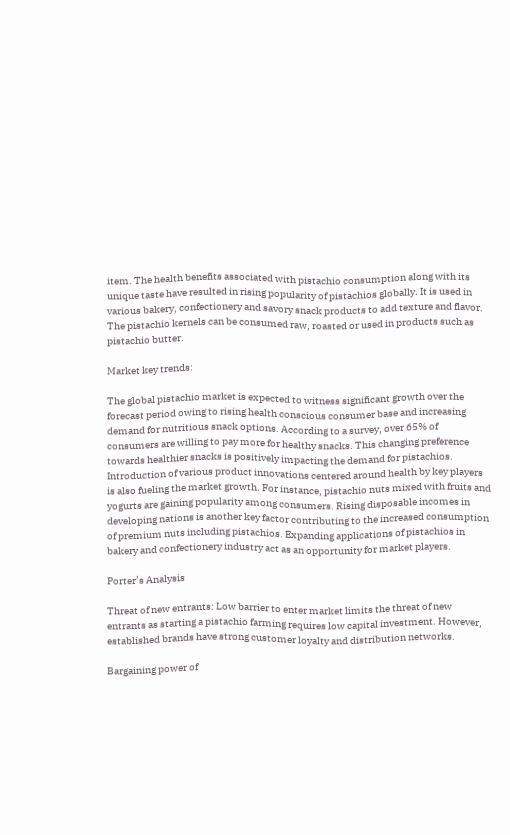item. The health benefits associated with pistachio consumption along with its unique taste have resulted in rising popularity of pistachios globally. It is used in various bakery, confectionery and savory snack products to add texture and flavor. The pistachio kernels can be consumed raw, roasted or used in products such as pistachio butter.

Market key trends:

The global pistachio market is expected to witness significant growth over the forecast period owing to rising health conscious consumer base and increasing demand for nutritious snack options. According to a survey, over 65% of consumers are willing to pay more for healthy snacks. This changing preference towards healthier snacks is positively impacting the demand for pistachios. Introduction of various product innovations centered around health by key players is also fueling the market growth. For instance, pistachio nuts mixed with fruits and yogurts are gaining popularity among consumers. Rising disposable incomes in developing nations is another key factor contributing to the increased consumption of premium nuts including pistachios. Expanding applications of pistachios in bakery and confectionery industry act as an opportunity for market players.

Porter’s Analysis

Threat of new entrants: Low barrier to enter market limits the threat of new entrants as starting a pistachio farming requires low capital investment. However, established brands have strong customer loyalty and distribution networks.

Bargaining power of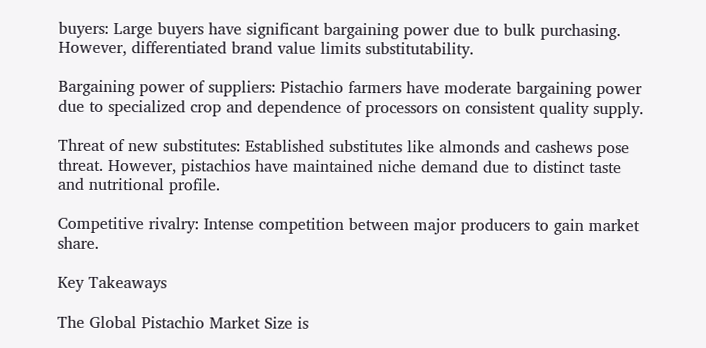buyers: Large buyers have significant bargaining power due to bulk purchasing. However, differentiated brand value limits substitutability.

Bargaining power of suppliers: Pistachio farmers have moderate bargaining power due to specialized crop and dependence of processors on consistent quality supply.

Threat of new substitutes: Established substitutes like almonds and cashews pose threat. However, pistachios have maintained niche demand due to distinct taste and nutritional profile.

Competitive rivalry: Intense competition between major producers to gain market share.

Key Takeaways

The Global Pistachio Market Size is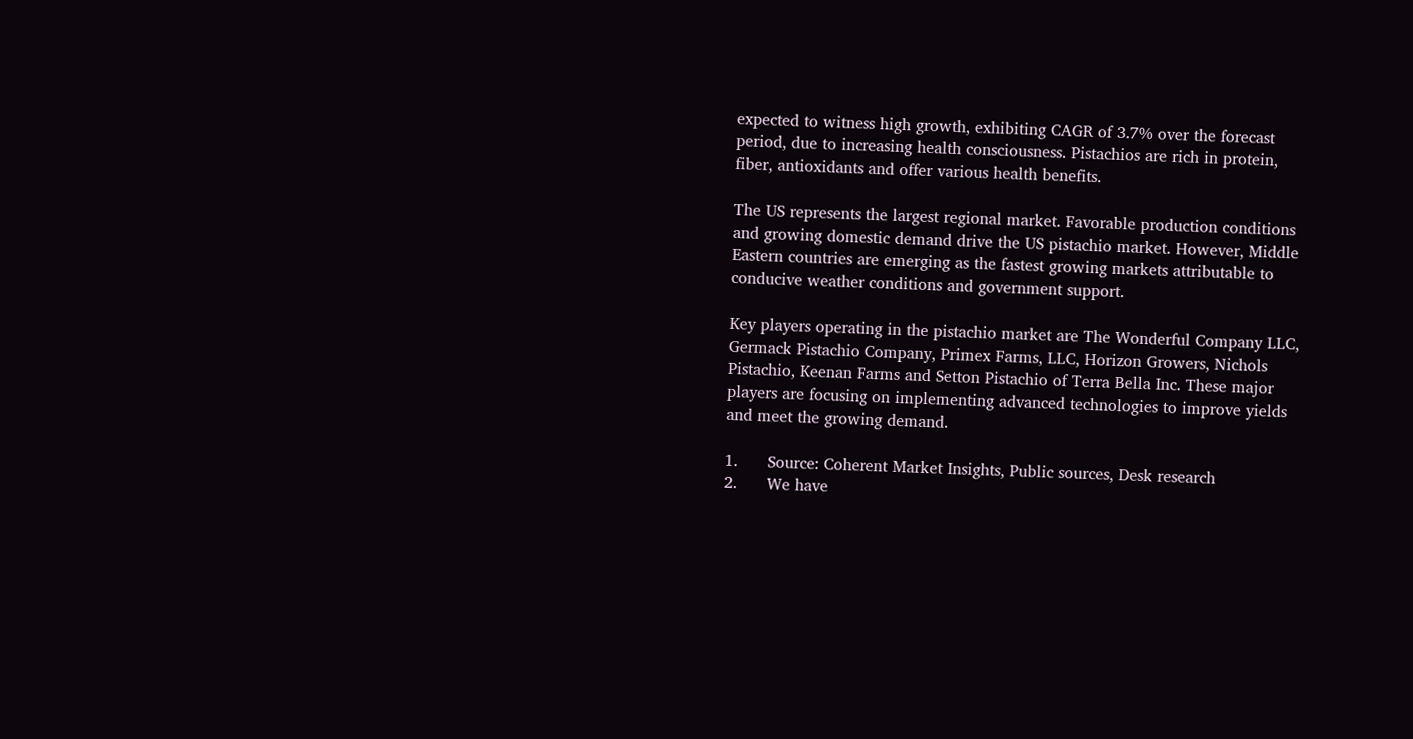expected to witness high growth, exhibiting CAGR of 3.7% over the forecast period, due to increasing health consciousness. Pistachios are rich in protein, fiber, antioxidants and offer various health benefits.

The US represents the largest regional market. Favorable production conditions and growing domestic demand drive the US pistachio market. However, Middle Eastern countries are emerging as the fastest growing markets attributable to conducive weather conditions and government support.

Key players operating in the pistachio market are The Wonderful Company LLC, Germack Pistachio Company, Primex Farms, LLC, Horizon Growers, Nichols Pistachio, Keenan Farms and Setton Pistachio of Terra Bella Inc. These major players are focusing on implementing advanced technologies to improve yields and meet the growing demand.

1.      Source: Coherent Market Insights, Public sources, Desk research
2.      We have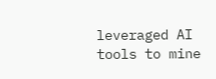leveraged AI tools to mine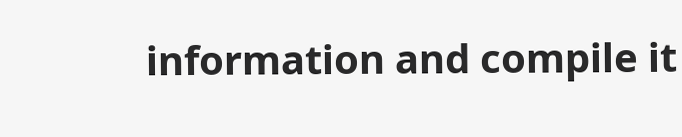information and compile it